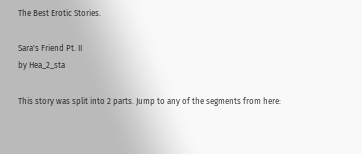The Best Erotic Stories.

Sara's Friend Pt. II
by Hea_2_sta

This story was split into 2 parts. Jump to any of the segments from here: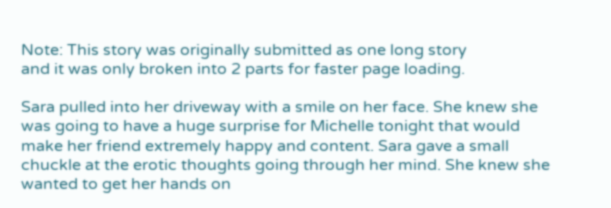Note: This story was originally submitted as one long story
and it was only broken into 2 parts for faster page loading.

Sara pulled into her driveway with a smile on her face. She knew she was going to have a huge surprise for Michelle tonight that would make her friend extremely happy and content. Sara gave a small chuckle at the erotic thoughts going through her mind. She knew she wanted to get her hands on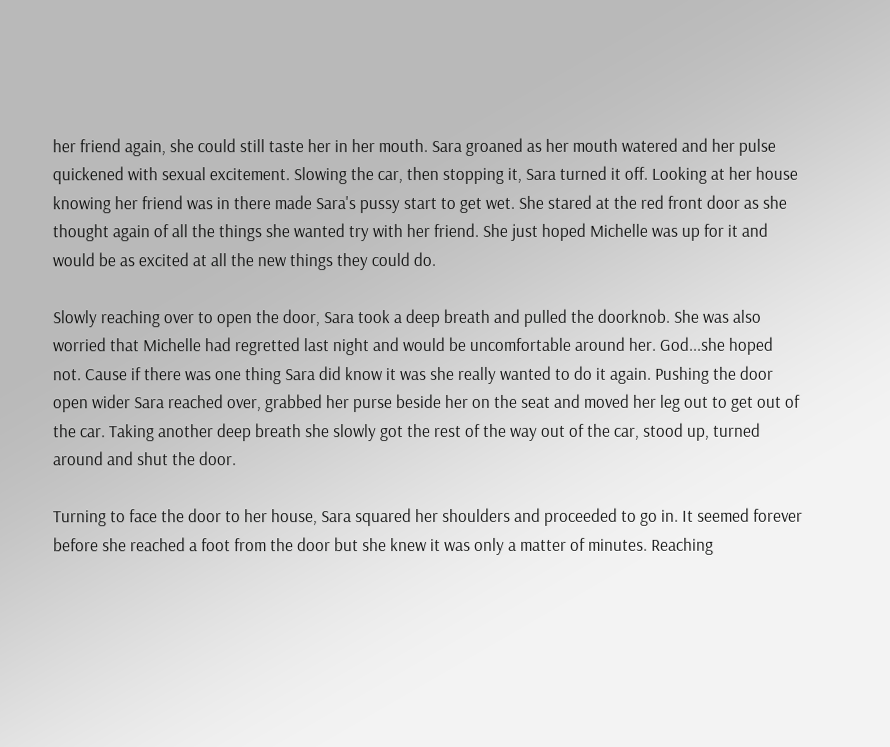her friend again, she could still taste her in her mouth. Sara groaned as her mouth watered and her pulse quickened with sexual excitement. Slowing the car, then stopping it, Sara turned it off. Looking at her house knowing her friend was in there made Sara's pussy start to get wet. She stared at the red front door as she thought again of all the things she wanted try with her friend. She just hoped Michelle was up for it and would be as excited at all the new things they could do.

Slowly reaching over to open the door, Sara took a deep breath and pulled the doorknob. She was also worried that Michelle had regretted last night and would be uncomfortable around her. God...she hoped not. Cause if there was one thing Sara did know it was she really wanted to do it again. Pushing the door open wider Sara reached over, grabbed her purse beside her on the seat and moved her leg out to get out of the car. Taking another deep breath she slowly got the rest of the way out of the car, stood up, turned around and shut the door.

Turning to face the door to her house, Sara squared her shoulders and proceeded to go in. It seemed forever before she reached a foot from the door but she knew it was only a matter of minutes. Reaching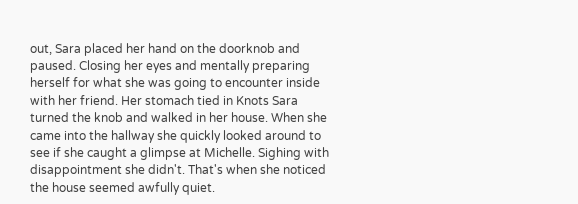out, Sara placed her hand on the doorknob and paused. Closing her eyes and mentally preparing herself for what she was going to encounter inside with her friend. Her stomach tied in Knots Sara turned the knob and walked in her house. When she came into the hallway she quickly looked around to see if she caught a glimpse at Michelle. Sighing with disappointment she didn't. That's when she noticed the house seemed awfully quiet.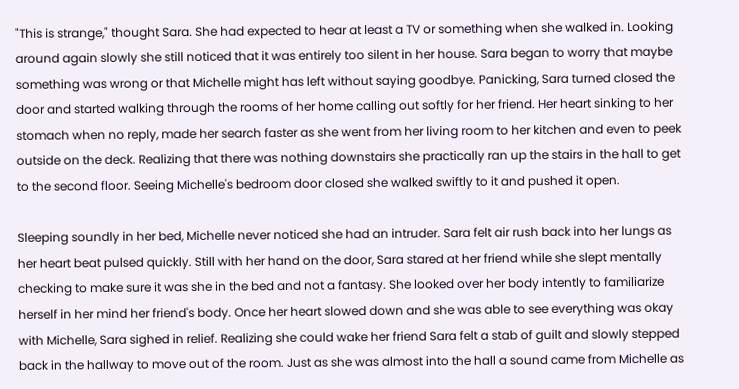"This is strange," thought Sara. She had expected to hear at least a TV or something when she walked in. Looking around again slowly she still noticed that it was entirely too silent in her house. Sara began to worry that maybe something was wrong or that Michelle might has left without saying goodbye. Panicking, Sara turned closed the door and started walking through the rooms of her home calling out softly for her friend. Her heart sinking to her stomach when no reply, made her search faster as she went from her living room to her kitchen and even to peek outside on the deck. Realizing that there was nothing downstairs she practically ran up the stairs in the hall to get to the second floor. Seeing Michelle's bedroom door closed she walked swiftly to it and pushed it open.

Sleeping soundly in her bed, Michelle never noticed she had an intruder. Sara felt air rush back into her lungs as her heart beat pulsed quickly. Still with her hand on the door, Sara stared at her friend while she slept mentally checking to make sure it was she in the bed and not a fantasy. She looked over her body intently to familiarize herself in her mind her friend's body. Once her heart slowed down and she was able to see everything was okay with Michelle, Sara sighed in relief. Realizing she could wake her friend Sara felt a stab of guilt and slowly stepped back in the hallway to move out of the room. Just as she was almost into the hall a sound came from Michelle as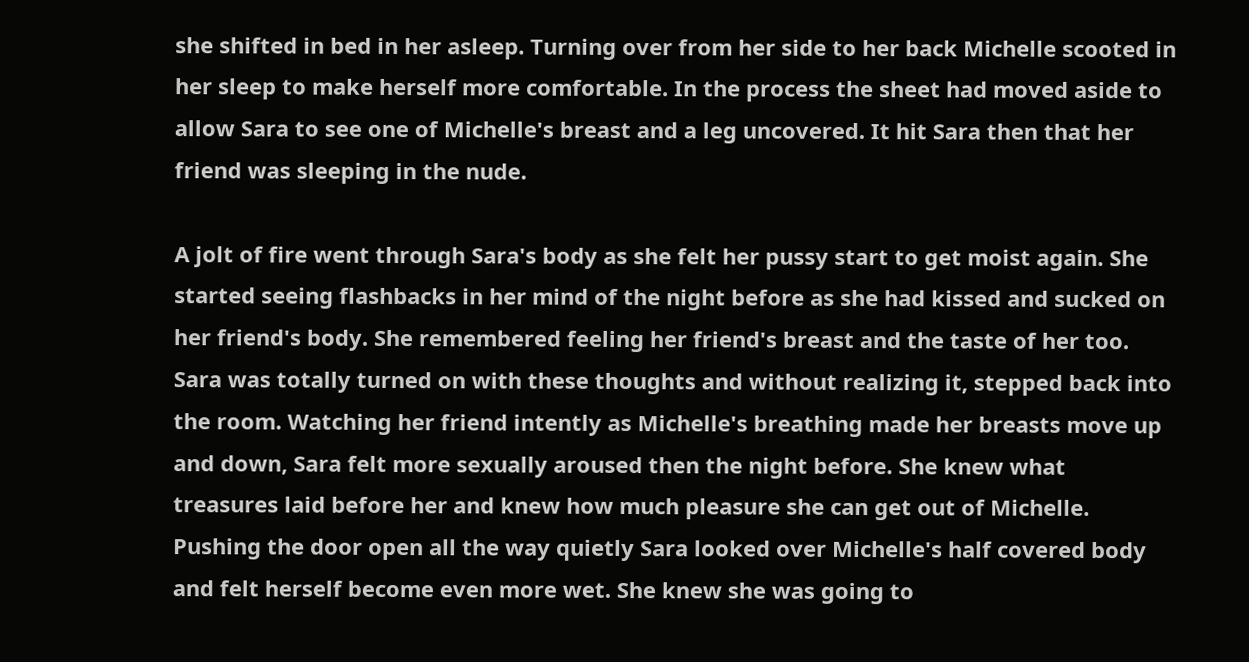she shifted in bed in her asleep. Turning over from her side to her back Michelle scooted in her sleep to make herself more comfortable. In the process the sheet had moved aside to allow Sara to see one of Michelle's breast and a leg uncovered. It hit Sara then that her friend was sleeping in the nude.

A jolt of fire went through Sara's body as she felt her pussy start to get moist again. She started seeing flashbacks in her mind of the night before as she had kissed and sucked on her friend's body. She remembered feeling her friend's breast and the taste of her too. Sara was totally turned on with these thoughts and without realizing it, stepped back into the room. Watching her friend intently as Michelle's breathing made her breasts move up and down, Sara felt more sexually aroused then the night before. She knew what treasures laid before her and knew how much pleasure she can get out of Michelle. Pushing the door open all the way quietly Sara looked over Michelle's half covered body and felt herself become even more wet. She knew she was going to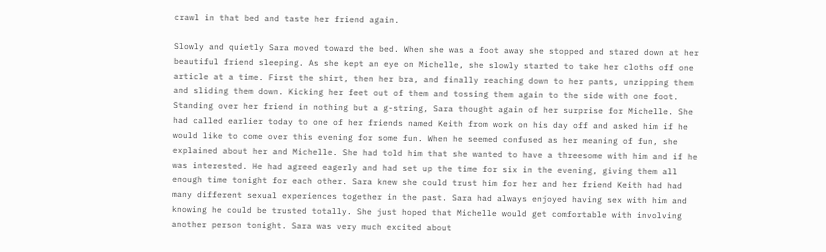crawl in that bed and taste her friend again.

Slowly and quietly Sara moved toward the bed. When she was a foot away she stopped and stared down at her beautiful friend sleeping. As she kept an eye on Michelle, she slowly started to take her cloths off one article at a time. First the shirt, then her bra, and finally reaching down to her pants, unzipping them and sliding them down. Kicking her feet out of them and tossing them again to the side with one foot. Standing over her friend in nothing but a g-string, Sara thought again of her surprise for Michelle. She had called earlier today to one of her friends named Keith from work on his day off and asked him if he would like to come over this evening for some fun. When he seemed confused as her meaning of fun, she explained about her and Michelle. She had told him that she wanted to have a threesome with him and if he was interested. He had agreed eagerly and had set up the time for six in the evening, giving them all enough time tonight for each other. Sara knew she could trust him for her and her friend Keith had had many different sexual experiences together in the past. Sara had always enjoyed having sex with him and knowing he could be trusted totally. She just hoped that Michelle would get comfortable with involving another person tonight. Sara was very much excited about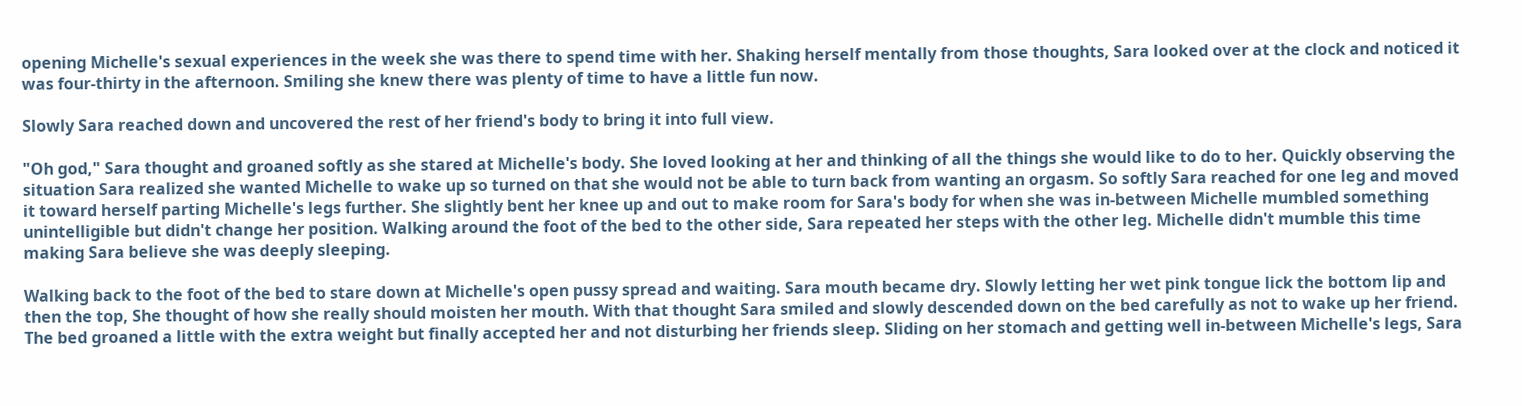opening Michelle's sexual experiences in the week she was there to spend time with her. Shaking herself mentally from those thoughts, Sara looked over at the clock and noticed it was four-thirty in the afternoon. Smiling she knew there was plenty of time to have a little fun now.

Slowly Sara reached down and uncovered the rest of her friend's body to bring it into full view.

"Oh god," Sara thought and groaned softly as she stared at Michelle's body. She loved looking at her and thinking of all the things she would like to do to her. Quickly observing the situation Sara realized she wanted Michelle to wake up so turned on that she would not be able to turn back from wanting an orgasm. So softly Sara reached for one leg and moved it toward herself parting Michelle's legs further. She slightly bent her knee up and out to make room for Sara's body for when she was in-between Michelle mumbled something unintelligible but didn't change her position. Walking around the foot of the bed to the other side, Sara repeated her steps with the other leg. Michelle didn't mumble this time making Sara believe she was deeply sleeping.

Walking back to the foot of the bed to stare down at Michelle's open pussy spread and waiting. Sara mouth became dry. Slowly letting her wet pink tongue lick the bottom lip and then the top, She thought of how she really should moisten her mouth. With that thought Sara smiled and slowly descended down on the bed carefully as not to wake up her friend. The bed groaned a little with the extra weight but finally accepted her and not disturbing her friends sleep. Sliding on her stomach and getting well in-between Michelle's legs, Sara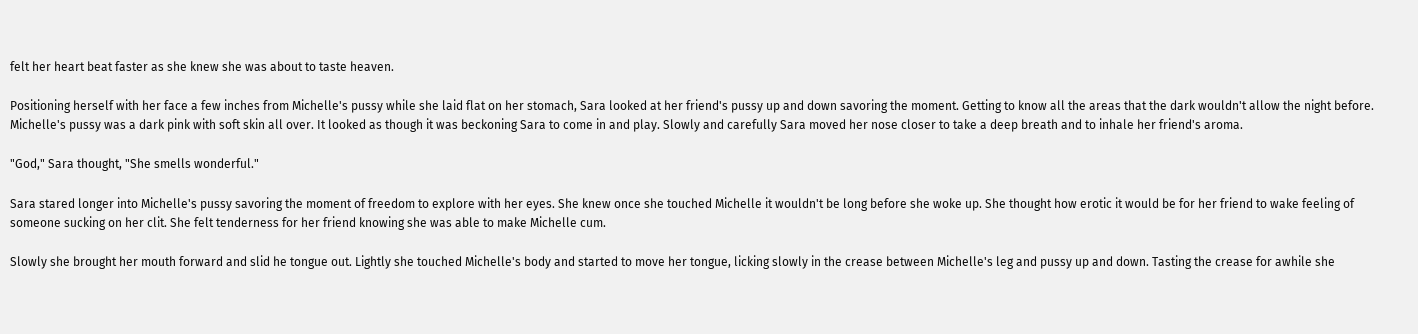felt her heart beat faster as she knew she was about to taste heaven.

Positioning herself with her face a few inches from Michelle's pussy while she laid flat on her stomach, Sara looked at her friend's pussy up and down savoring the moment. Getting to know all the areas that the dark wouldn't allow the night before. Michelle's pussy was a dark pink with soft skin all over. It looked as though it was beckoning Sara to come in and play. Slowly and carefully Sara moved her nose closer to take a deep breath and to inhale her friend's aroma.

"God," Sara thought, "She smells wonderful."

Sara stared longer into Michelle's pussy savoring the moment of freedom to explore with her eyes. She knew once she touched Michelle it wouldn't be long before she woke up. She thought how erotic it would be for her friend to wake feeling of someone sucking on her clit. She felt tenderness for her friend knowing she was able to make Michelle cum.

Slowly she brought her mouth forward and slid he tongue out. Lightly she touched Michelle's body and started to move her tongue, licking slowly in the crease between Michelle's leg and pussy up and down. Tasting the crease for awhile she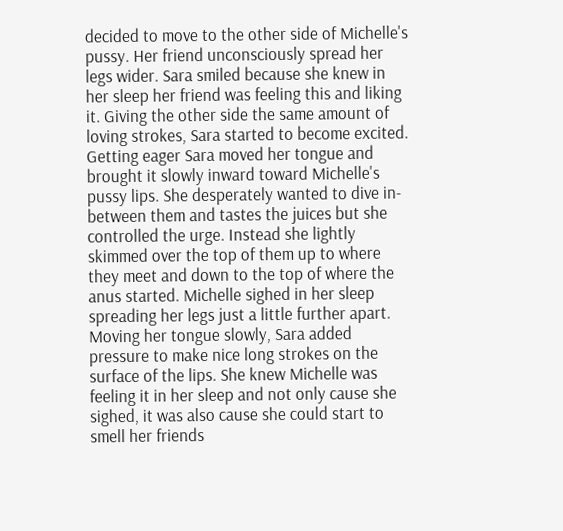decided to move to the other side of Michelle's pussy. Her friend unconsciously spread her legs wider. Sara smiled because she knew in her sleep her friend was feeling this and liking it. Giving the other side the same amount of loving strokes, Sara started to become excited. Getting eager Sara moved her tongue and brought it slowly inward toward Michelle's pussy lips. She desperately wanted to dive in-between them and tastes the juices but she controlled the urge. Instead she lightly skimmed over the top of them up to where they meet and down to the top of where the anus started. Michelle sighed in her sleep spreading her legs just a little further apart. Moving her tongue slowly, Sara added pressure to make nice long strokes on the surface of the lips. She knew Michelle was feeling it in her sleep and not only cause she sighed, it was also cause she could start to smell her friends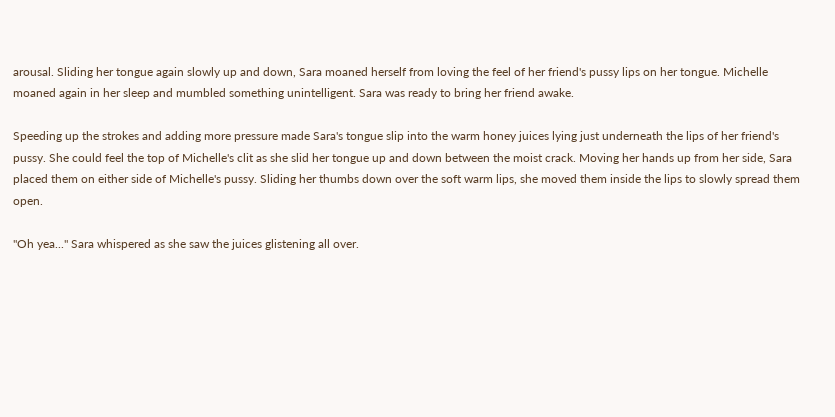arousal. Sliding her tongue again slowly up and down, Sara moaned herself from loving the feel of her friend's pussy lips on her tongue. Michelle moaned again in her sleep and mumbled something unintelligent. Sara was ready to bring her friend awake.

Speeding up the strokes and adding more pressure made Sara's tongue slip into the warm honey juices lying just underneath the lips of her friend's pussy. She could feel the top of Michelle's clit as she slid her tongue up and down between the moist crack. Moving her hands up from her side, Sara placed them on either side of Michelle's pussy. Sliding her thumbs down over the soft warm lips, she moved them inside the lips to slowly spread them open.

"Oh yea..." Sara whispered as she saw the juices glistening all over.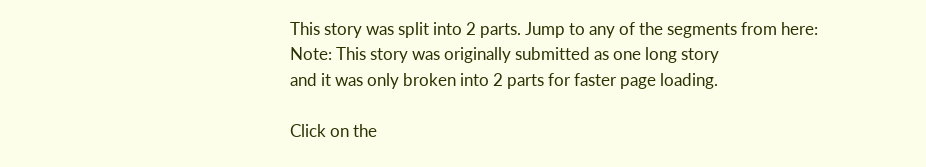This story was split into 2 parts. Jump to any of the segments from here:
Note: This story was originally submitted as one long story
and it was only broken into 2 parts for faster page loading.

Click on the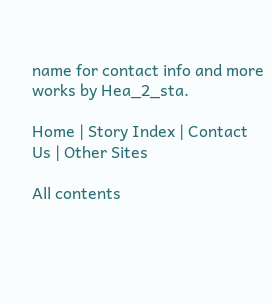name for contact info and more works by Hea_2_sta.

Home | Story Index | Contact Us | Other Sites

All contents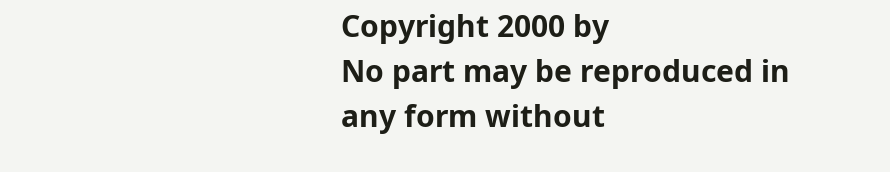Copyright 2000 by
No part may be reproduced in any form without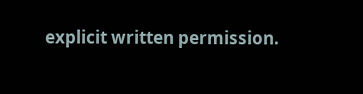explicit written permission.